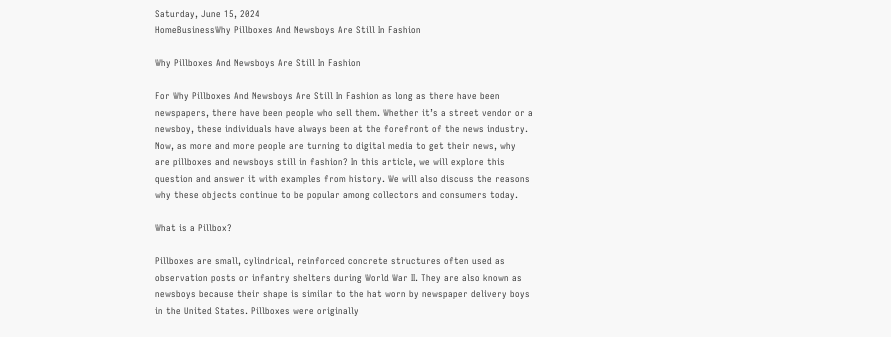Saturday, June 15, 2024
HomeBusinessWhy Pillboxes And Newsboys Are Still In Fashion

Why Pillboxes And Newsboys Are Still In Fashion

For Why Pillboxes And Newsboys Are Still In Fashion as long as there have been newspapers, there have been people who sell them. Whether it’s a street vendor or a newsboy, these individuals have always been at the forefront of the news industry. Now, as more and more people are turning to digital media to get their news, why are pillboxes and newsboys still in fashion? In this article, we will explore this question and answer it with examples from history. We will also discuss the reasons why these objects continue to be popular among collectors and consumers today.

What is a Pillbox?

Pillboxes are small, cylindrical, reinforced concrete structures often used as observation posts or infantry shelters during World War II. They are also known as newsboys because their shape is similar to the hat worn by newspaper delivery boys in the United States. Pillboxes were originally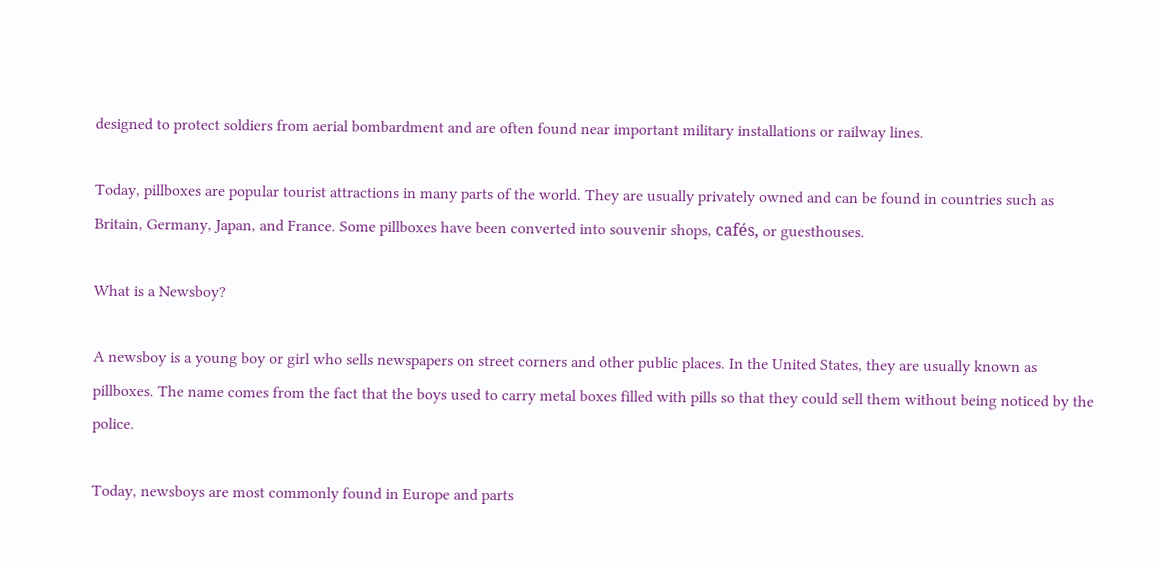designed to protect soldiers from aerial bombardment and are often found near important military installations or railway lines.

Today, pillboxes are popular tourist attractions in many parts of the world. They are usually privately owned and can be found in countries such as Britain, Germany, Japan, and France. Some pillboxes have been converted into souvenir shops, cafés, or guesthouses.

What is a Newsboy?

A newsboy is a young boy or girl who sells newspapers on street corners and other public places. In the United States, they are usually known as pillboxes. The name comes from the fact that the boys used to carry metal boxes filled with pills so that they could sell them without being noticed by the police.

Today, newsboys are most commonly found in Europe and parts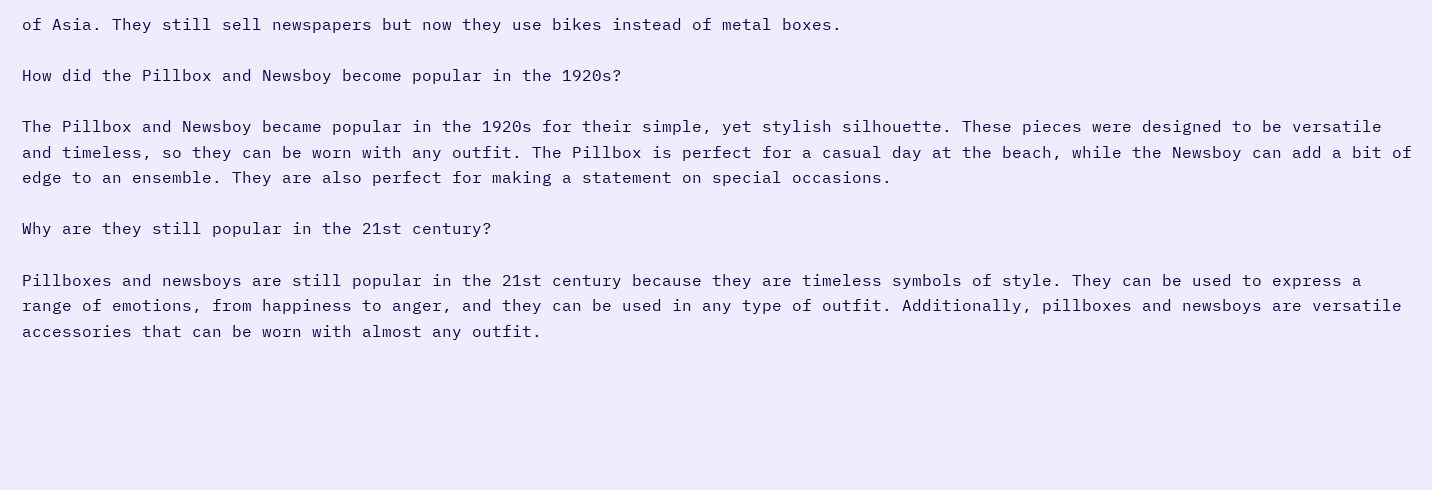of Asia. They still sell newspapers but now they use bikes instead of metal boxes.

How did the Pillbox and Newsboy become popular in the 1920s?

The Pillbox and Newsboy became popular in the 1920s for their simple, yet stylish silhouette. These pieces were designed to be versatile and timeless, so they can be worn with any outfit. The Pillbox is perfect for a casual day at the beach, while the Newsboy can add a bit of edge to an ensemble. They are also perfect for making a statement on special occasions.

Why are they still popular in the 21st century?

Pillboxes and newsboys are still popular in the 21st century because they are timeless symbols of style. They can be used to express a range of emotions, from happiness to anger, and they can be used in any type of outfit. Additionally, pillboxes and newsboys are versatile accessories that can be worn with almost any outfit.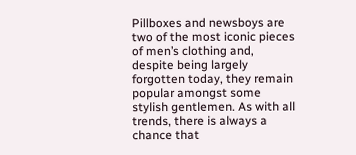Pillboxes and newsboys are two of the most iconic pieces of men’s clothing and, despite being largely forgotten today, they remain popular amongst some stylish gentlemen. As with all trends, there is always a chance that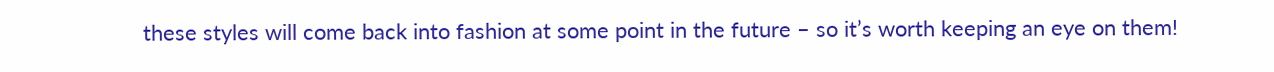these styles will come back into fashion at some point in the future – so it’s worth keeping an eye on them!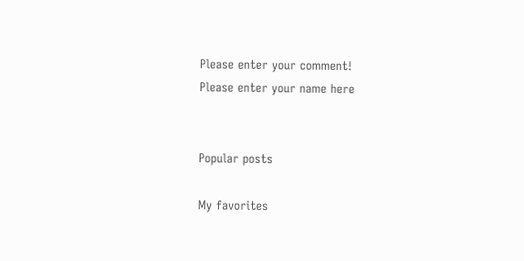Please enter your comment!
Please enter your name here


Popular posts

My favorites